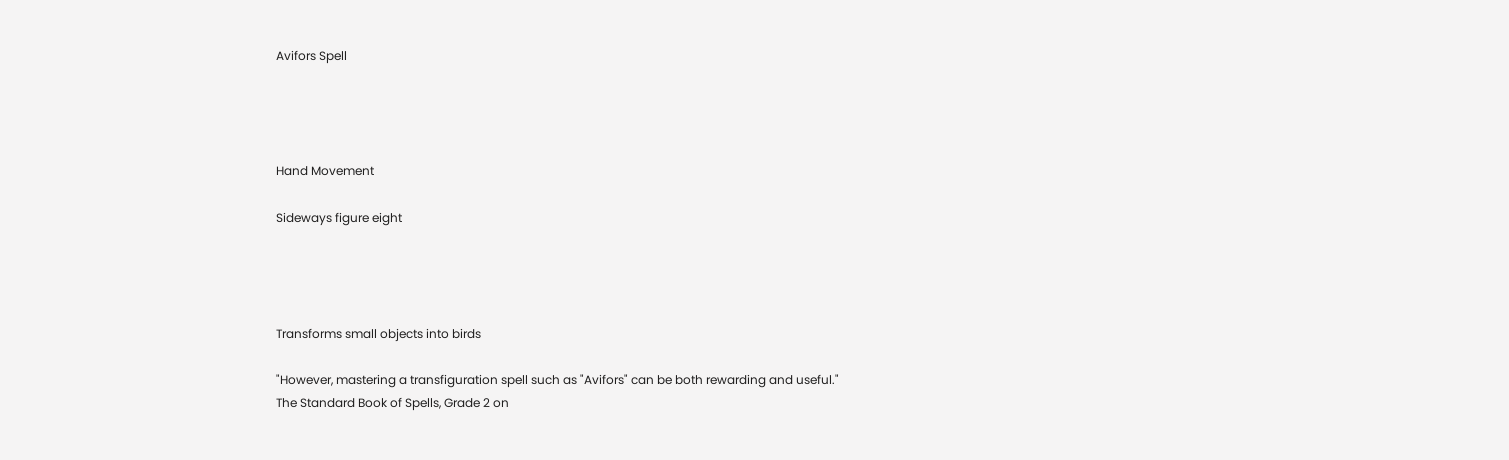Avifors Spell




Hand Movement

Sideways figure eight




Transforms small objects into birds

"However, mastering a transfiguration spell such as "Avifors" can be both rewarding and useful."
The Standard Book of Spells, Grade 2 on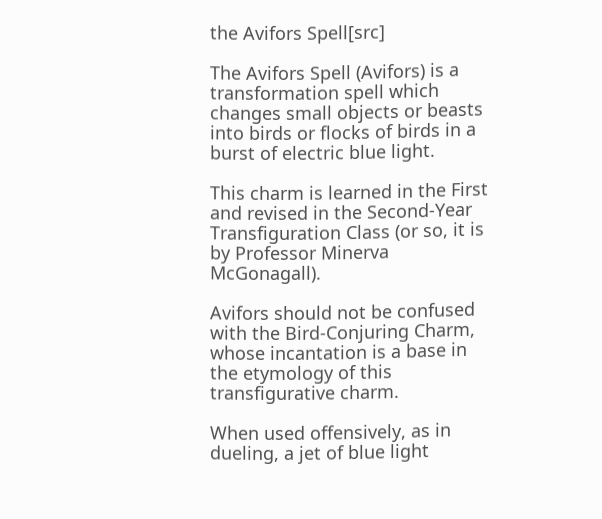the Avifors Spell[src]

The Avifors Spell (Avifors) is a transformation spell which changes small objects or beasts into birds or flocks of birds in a burst of electric blue light.

This charm is learned in the First and revised in the Second-Year Transfiguration Class (or so, it is by Professor Minerva McGonagall).

Avifors should not be confused with the Bird-Conjuring Charm, whose incantation is a base in the etymology of this transfigurative charm.

When used offensively, as in dueling, a jet of blue light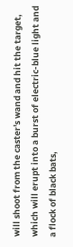will shoot from the caster's wand and hit the target, which will erupt into a burst of electric-blue light and a flock of black bats,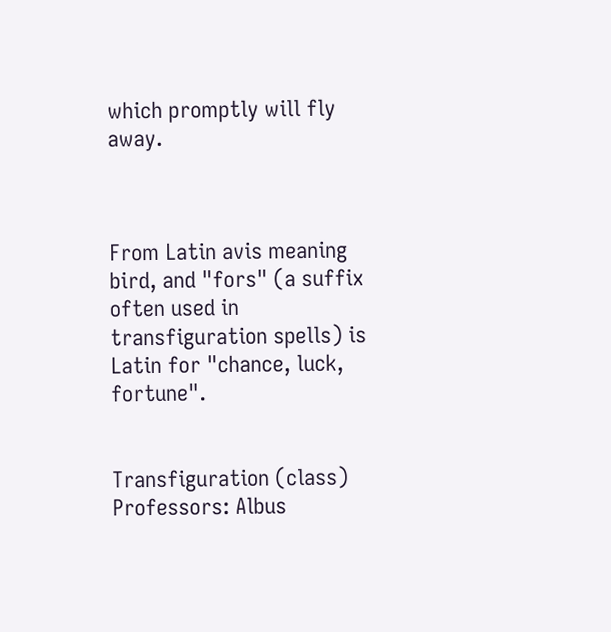which promptly will fly away.



From Latin avis meaning bird, and "fors" (a suffix often used in transfiguration spells) is Latin for "chance, luck, fortune".


Transfiguration (class)
Professors: Albus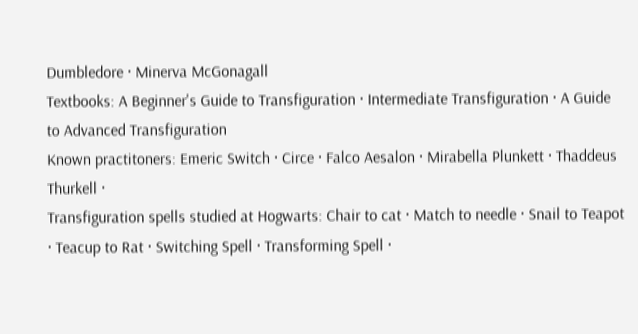Dumbledore · Minerva McGonagall
Textbooks: A Beginner's Guide to Transfiguration · Intermediate Transfiguration · A Guide to Advanced Transfiguration
Known practitoners: Emeric Switch · Circe · Falco Aesalon · Mirabella Plunkett · Thaddeus Thurkell ·
Transfiguration spells studied at Hogwarts: Chair to cat · Match to needle · Snail to Teapot · Teacup to Rat · Switching Spell · Transforming Spell ·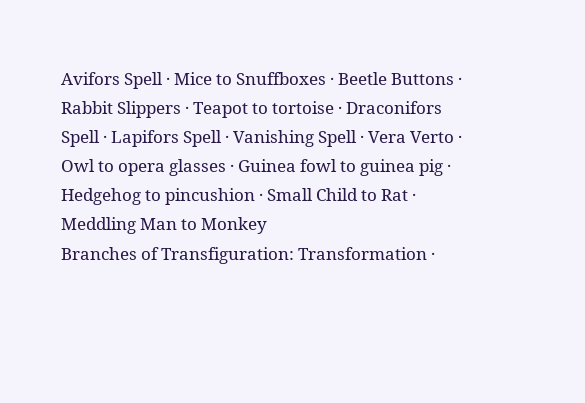Avifors Spell · Mice to Snuffboxes · Beetle Buttons · Rabbit Slippers · Teapot to tortoise · Draconifors Spell · Lapifors Spell · Vanishing Spell · Vera Verto · Owl to opera glasses · Guinea fowl to guinea pig · Hedgehog to pincushion · Small Child to Rat · Meddling Man to Monkey
Branches of Transfiguration: Transformation ·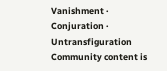Vanishment · Conjuration · Untransfiguration
Community content is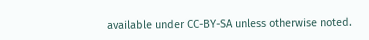available under CC-BY-SA unless otherwise noted.